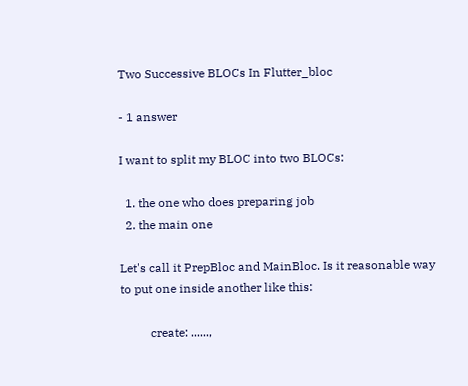Two Successive BLOCs In Flutter_bloc

- 1 answer

I want to split my BLOC into two BLOCs:

  1. the one who does preparing job
  2. the main one

Let's call it PrepBloc and MainBloc. Is it reasonable way to put one inside another like this:

          create: ......,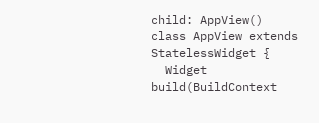child: AppView()
class AppView extends StatelessWidget {
  Widget build(BuildContext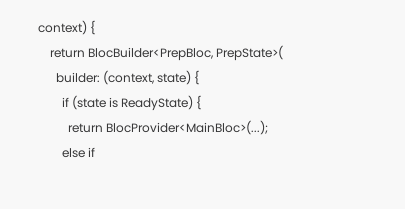context) {
    return BlocBuilder<PrepBloc, PrepState>(
      builder: (context, state) {
        if (state is ReadyState) {
          return BlocProvider<MainBloc>(...);
        else if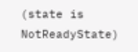(state is NotReadyState)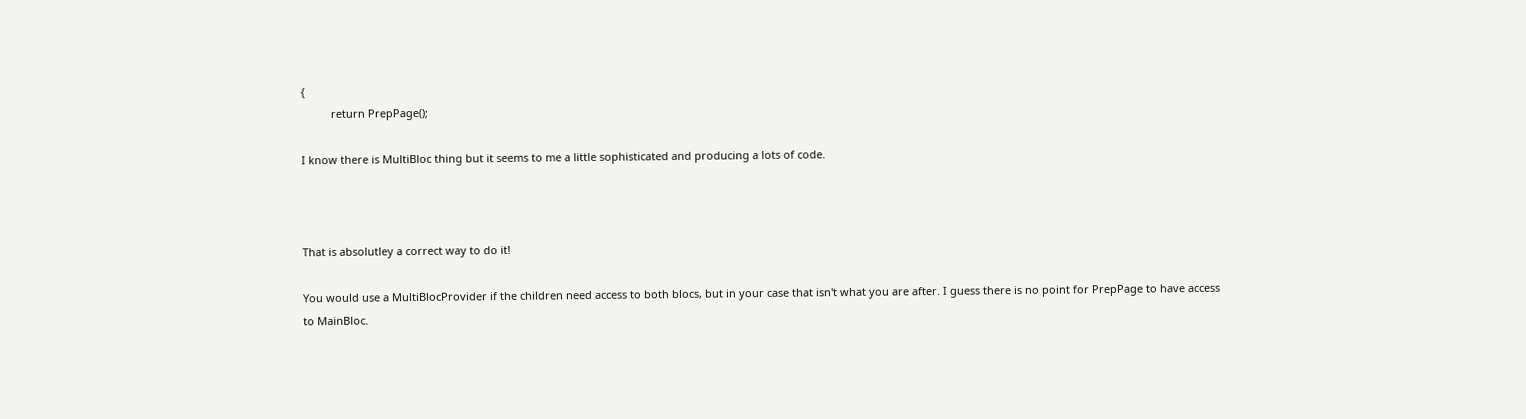{
          return PrepPage();

I know there is MultiBloc thing but it seems to me a little sophisticated and producing a lots of code.



That is absolutley a correct way to do it!

You would use a MultiBlocProvider if the children need access to both blocs, but in your case that isn't what you are after. I guess there is no point for PrepPage to have access to MainBloc.